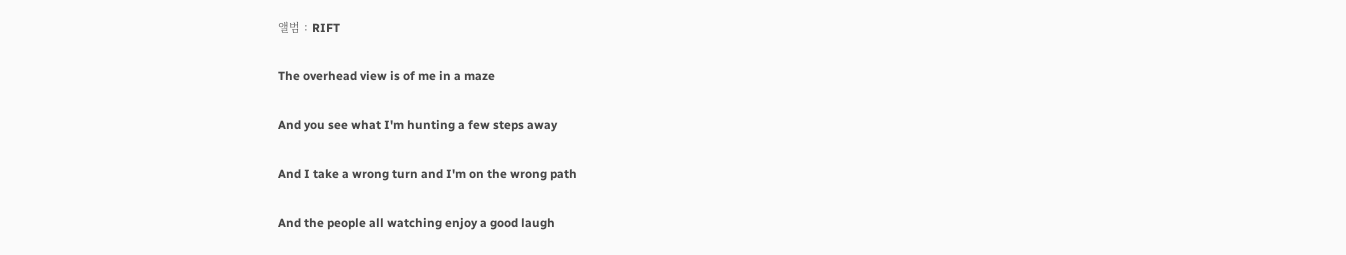앨범 : RIFT

The overhead view is of me in a maze

And you see what I'm hunting a few steps away

And I take a wrong turn and I'm on the wrong path

And the people all watching enjoy a good laugh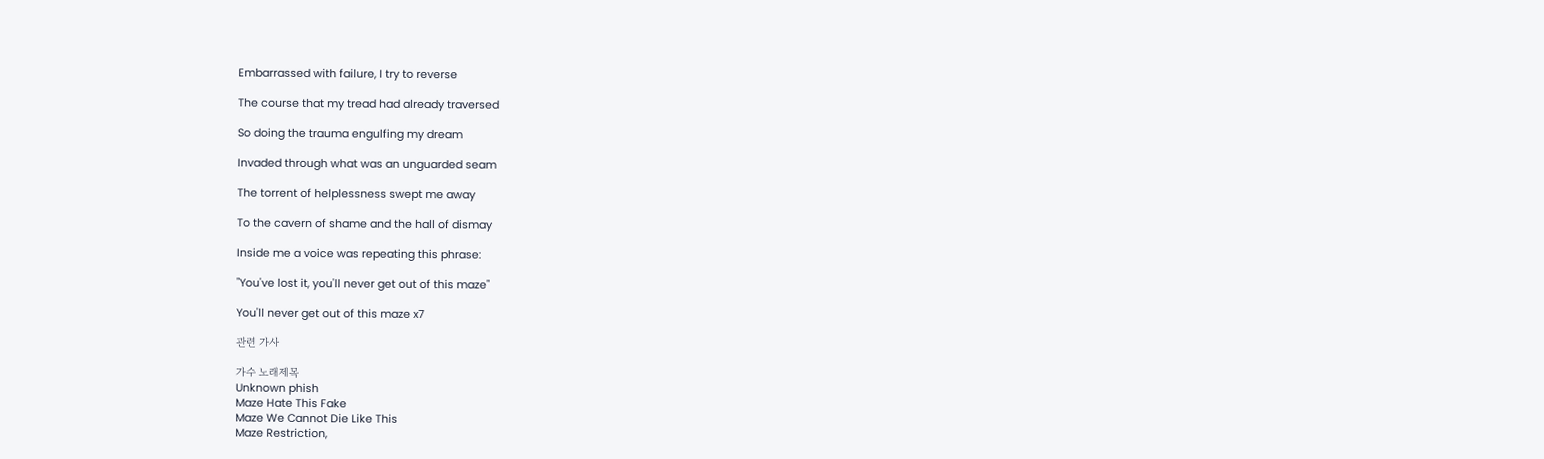Embarrassed with failure, I try to reverse

The course that my tread had already traversed

So doing the trauma engulfing my dream

Invaded through what was an unguarded seam

The torrent of helplessness swept me away

To the cavern of shame and the hall of dismay

Inside me a voice was repeating this phrase:

"You've lost it, you'll never get out of this maze"

You'll never get out of this maze x7

관련 가사

가수 노래제목
Unknown phish
Maze Hate This Fake
Maze We Cannot Die Like This
Maze Restriction,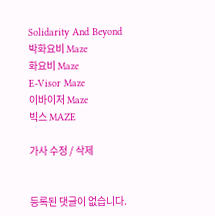Solidarity And Beyond
박화요비 Maze
화요비 Maze
E-Visor Maze
이바이저 Maze
빅스 MAZE

가사 수정 / 삭제


등록된 댓글이 없습니다.